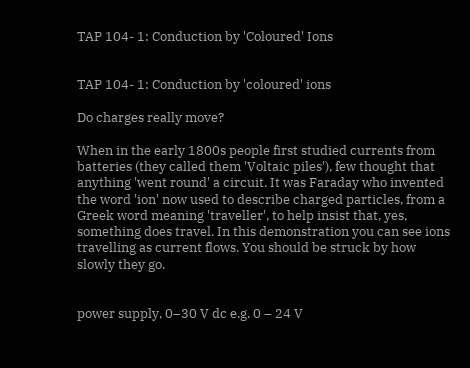TAP 104- 1: Conduction by 'Coloured' Ions


TAP 104- 1: Conduction by 'coloured' ions

Do charges really move?

When in the early 1800s people first studied currents from batteries (they called them 'Voltaic piles'), few thought that anything 'went round' a circuit. It was Faraday who invented the word 'ion' now used to describe charged particles, from a Greek word meaning 'traveller', to help insist that, yes, something does travel. In this demonstration you can see ions travelling as current flows. You should be struck by how slowly they go.


power supply, 0–30 V dc e.g. 0 – 24 V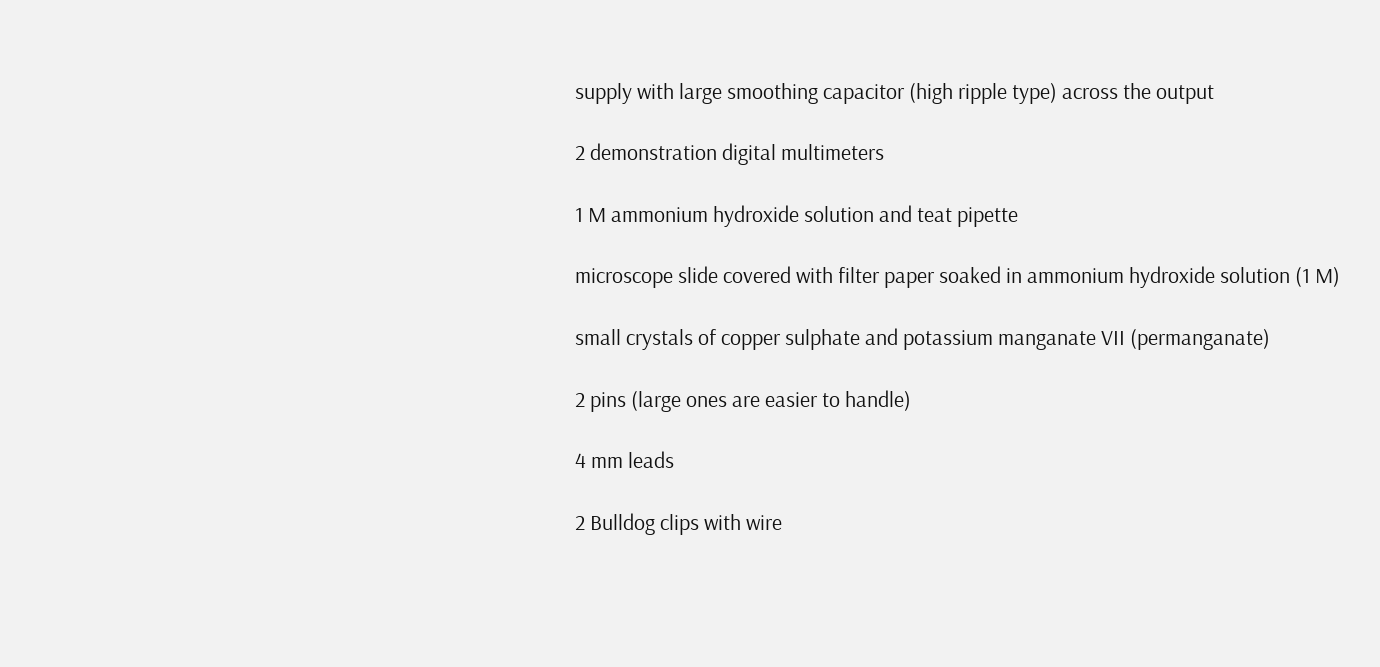supply with large smoothing capacitor (high ripple type) across the output

2 demonstration digital multimeters

1 M ammonium hydroxide solution and teat pipette

microscope slide covered with filter paper soaked in ammonium hydroxide solution (1 M)

small crystals of copper sulphate and potassium manganate VII (permanganate)

2 pins (large ones are easier to handle)

4 mm leads

2 Bulldog clips with wire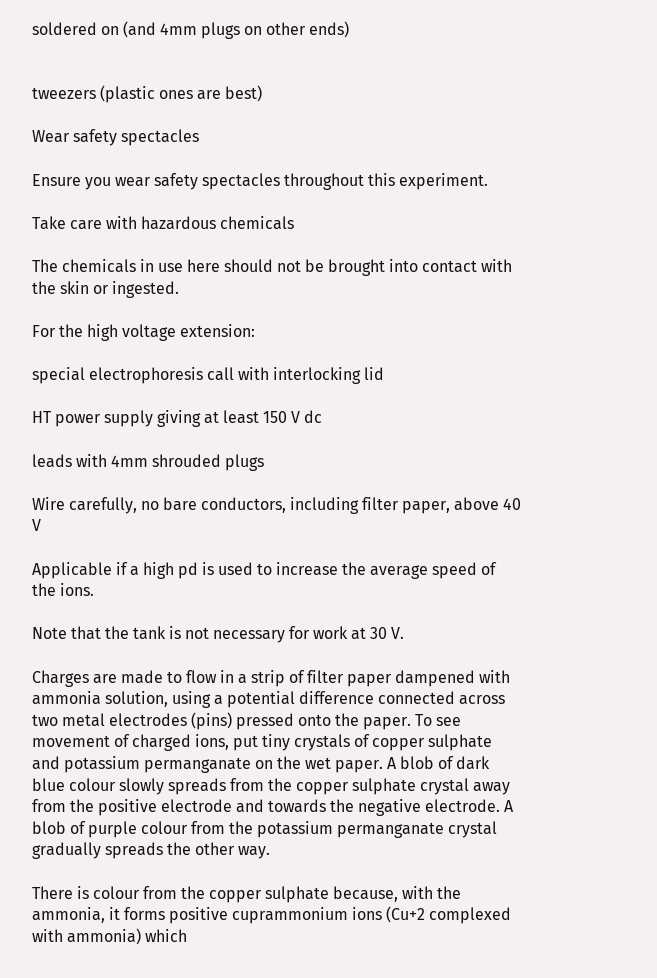soldered on (and 4mm plugs on other ends)


tweezers (plastic ones are best)

Wear safety spectacles

Ensure you wear safety spectacles throughout this experiment.

Take care with hazardous chemicals

The chemicals in use here should not be brought into contact with the skin or ingested.

For the high voltage extension:

special electrophoresis call with interlocking lid

HT power supply giving at least 150 V dc

leads with 4mm shrouded plugs

Wire carefully, no bare conductors, including filter paper, above 40 V

Applicable if a high pd is used to increase the average speed of the ions.

Note that the tank is not necessary for work at 30 V.

Charges are made to flow in a strip of filter paper dampened with ammonia solution, using a potential difference connected across two metal electrodes (pins) pressed onto the paper. To see movement of charged ions, put tiny crystals of copper sulphate and potassium permanganate on the wet paper. A blob of dark blue colour slowly spreads from the copper sulphate crystal away from the positive electrode and towards the negative electrode. A blob of purple colour from the potassium permanganate crystal gradually spreads the other way.

There is colour from the copper sulphate because, with the ammonia, it forms positive cuprammonium ions (Cu+2 complexed with ammonia) which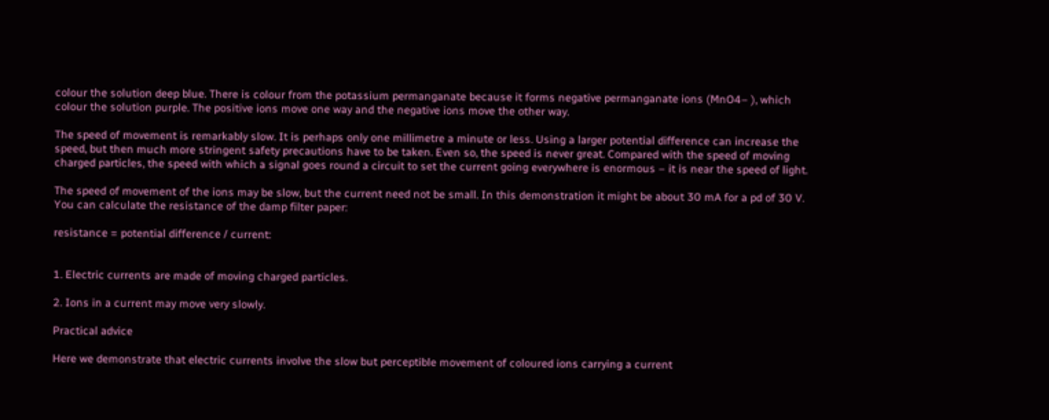colour the solution deep blue. There is colour from the potassium permanganate because it forms negative permanganate ions (MnO4– ), which colour the solution purple. The positive ions move one way and the negative ions move the other way.

The speed of movement is remarkably slow. It is perhaps only one millimetre a minute or less. Using a larger potential difference can increase the speed, but then much more stringent safety precautions have to be taken. Even so, the speed is never great. Compared with the speed of moving charged particles, the speed with which a signal goes round a circuit to set the current going everywhere is enormous – it is near the speed of light.

The speed of movement of the ions may be slow, but the current need not be small. In this demonstration it might be about 30 mA for a pd of 30 V. You can calculate the resistance of the damp filter paper:

resistance = potential difference / current:


1. Electric currents are made of moving charged particles.

2. Ions in a current may move very slowly.

Practical advice

Here we demonstrate that electric currents involve the slow but perceptible movement of coloured ions carrying a current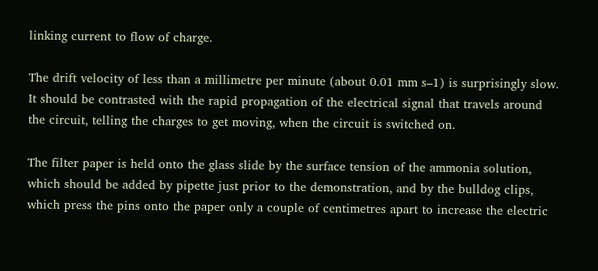linking current to flow of charge.

The drift velocity of less than a millimetre per minute (about 0.01 mm s–1) is surprisingly slow. It should be contrasted with the rapid propagation of the electrical signal that travels around the circuit, telling the charges to get moving, when the circuit is switched on.

The filter paper is held onto the glass slide by the surface tension of the ammonia solution, which should be added by pipette just prior to the demonstration, and by the bulldog clips, which press the pins onto the paper only a couple of centimetres apart to increase the electric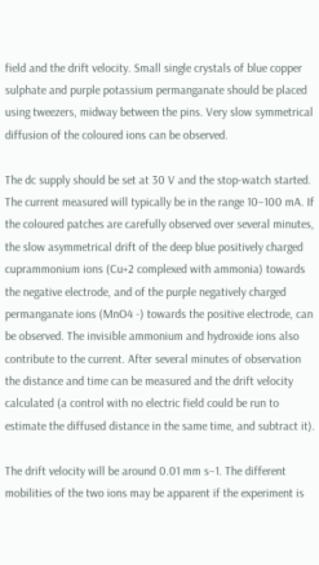field and the drift velocity. Small single crystals of blue copper sulphate and purple potassium permanganate should be placed using tweezers, midway between the pins. Very slow symmetrical diffusion of the coloured ions can be observed.

The dc supply should be set at 30 V and the stop-watch started. The current measured will typically be in the range 10–100 mA. If the coloured patches are carefully observed over several minutes, the slow asymmetrical drift of the deep blue positively charged cuprammonium ions (Cu+2 complexed with ammonia) towards the negative electrode, and of the purple negatively charged permanganate ions (MnO4 -) towards the positive electrode, can be observed. The invisible ammonium and hydroxide ions also contribute to the current. After several minutes of observation the distance and time can be measured and the drift velocity calculated (a control with no electric field could be run to estimate the diffused distance in the same time, and subtract it).

The drift velocity will be around 0.01 mm s–1. The different mobilities of the two ions may be apparent if the experiment is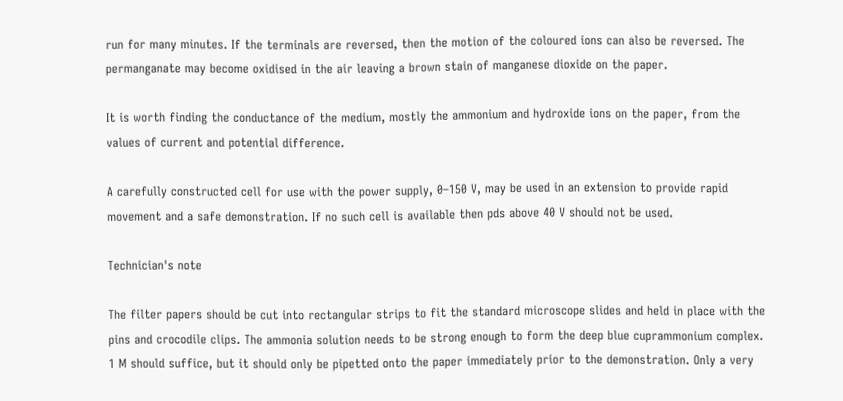run for many minutes. If the terminals are reversed, then the motion of the coloured ions can also be reversed. The permanganate may become oxidised in the air leaving a brown stain of manganese dioxide on the paper.

It is worth finding the conductance of the medium, mostly the ammonium and hydroxide ions on the paper, from the values of current and potential difference.

A carefully constructed cell for use with the power supply, 0–150 V, may be used in an extension to provide rapid movement and a safe demonstration. If no such cell is available then pds above 40 V should not be used.

Technician's note

The filter papers should be cut into rectangular strips to fit the standard microscope slides and held in place with the pins and crocodile clips. The ammonia solution needs to be strong enough to form the deep blue cuprammonium complex. 1 M should suffice, but it should only be pipetted onto the paper immediately prior to the demonstration. Only a very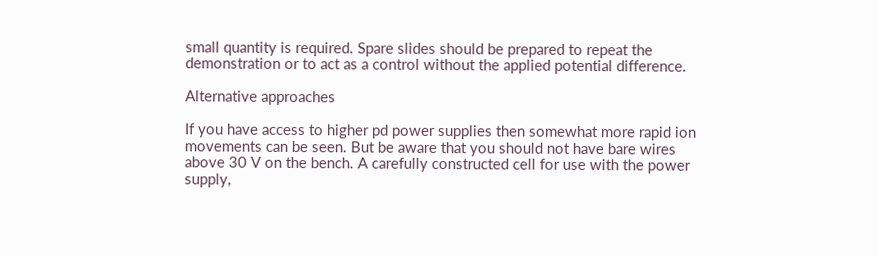small quantity is required. Spare slides should be prepared to repeat the demonstration or to act as a control without the applied potential difference.

Alternative approaches

If you have access to higher pd power supplies then somewhat more rapid ion movements can be seen. But be aware that you should not have bare wires above 30 V on the bench. A carefully constructed cell for use with the power supply,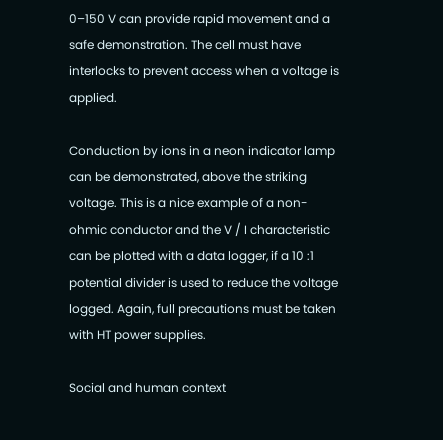0–150 V can provide rapid movement and a safe demonstration. The cell must have interlocks to prevent access when a voltage is applied.

Conduction by ions in a neon indicator lamp can be demonstrated, above the striking voltage. This is a nice example of a non-ohmic conductor and the V / I characteristic can be plotted with a data logger, if a 10 :1 potential divider is used to reduce the voltage logged. Again, full precautions must be taken with HT power supplies.

Social and human context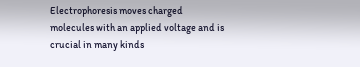Electrophoresis moves charged molecules with an applied voltage and is crucial in many kinds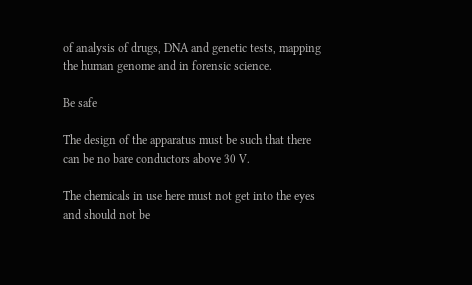of analysis of drugs, DNA and genetic tests, mapping the human genome and in forensic science.

Be safe

The design of the apparatus must be such that there can be no bare conductors above 30 V.

The chemicals in use here must not get into the eyes and should not be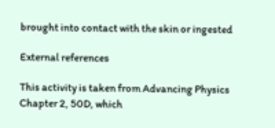brought into contact with the skin or ingested

External references

This activity is taken from Advancing Physics Chapter 2, 50D, which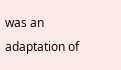was an adaptation of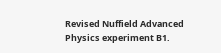Revised Nuffield Advanced Physics experiment B1.